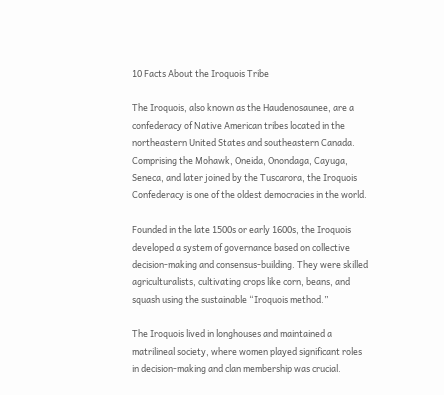10 Facts About the Iroquois Tribe

The Iroquois, also known as the Haudenosaunee, are a confederacy of Native American tribes located in the northeastern United States and southeastern Canada. Comprising the Mohawk, Oneida, Onondaga, Cayuga, Seneca, and later joined by the Tuscarora, the Iroquois Confederacy is one of the oldest democracies in the world.

Founded in the late 1500s or early 1600s, the Iroquois developed a system of governance based on collective decision-making and consensus-building. They were skilled agriculturalists, cultivating crops like corn, beans, and squash using the sustainable “Iroquois method.”

The Iroquois lived in longhouses and maintained a matrilineal society, where women played significant roles in decision-making and clan membership was crucial.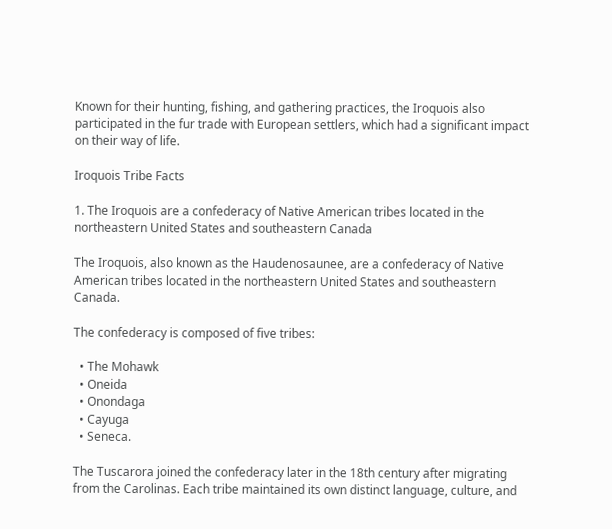Known for their hunting, fishing, and gathering practices, the Iroquois also participated in the fur trade with European settlers, which had a significant impact on their way of life.

Iroquois Tribe Facts

1. The Iroquois are a confederacy of Native American tribes located in the northeastern United States and southeastern Canada

The Iroquois, also known as the Haudenosaunee, are a confederacy of Native American tribes located in the northeastern United States and southeastern Canada.

The confederacy is composed of five tribes:

  • The Mohawk
  • Oneida
  • Onondaga
  • Cayuga
  • Seneca.

The Tuscarora joined the confederacy later in the 18th century after migrating from the Carolinas. Each tribe maintained its own distinct language, culture, and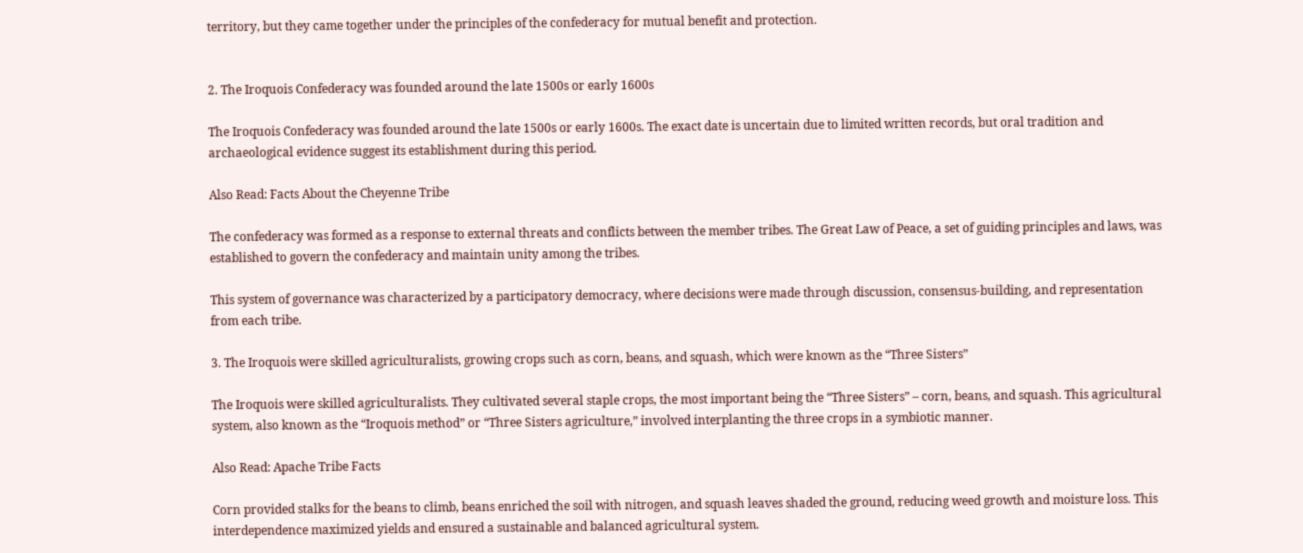territory, but they came together under the principles of the confederacy for mutual benefit and protection.


2. The Iroquois Confederacy was founded around the late 1500s or early 1600s

The Iroquois Confederacy was founded around the late 1500s or early 1600s. The exact date is uncertain due to limited written records, but oral tradition and archaeological evidence suggest its establishment during this period.

Also Read: Facts About the Cheyenne Tribe

The confederacy was formed as a response to external threats and conflicts between the member tribes. The Great Law of Peace, a set of guiding principles and laws, was established to govern the confederacy and maintain unity among the tribes.

This system of governance was characterized by a participatory democracy, where decisions were made through discussion, consensus-building, and representation from each tribe.

3. The Iroquois were skilled agriculturalists, growing crops such as corn, beans, and squash, which were known as the “Three Sisters”

The Iroquois were skilled agriculturalists. They cultivated several staple crops, the most important being the “Three Sisters” – corn, beans, and squash. This agricultural system, also known as the “Iroquois method” or “Three Sisters agriculture,” involved interplanting the three crops in a symbiotic manner.

Also Read: Apache Tribe Facts

Corn provided stalks for the beans to climb, beans enriched the soil with nitrogen, and squash leaves shaded the ground, reducing weed growth and moisture loss. This interdependence maximized yields and ensured a sustainable and balanced agricultural system.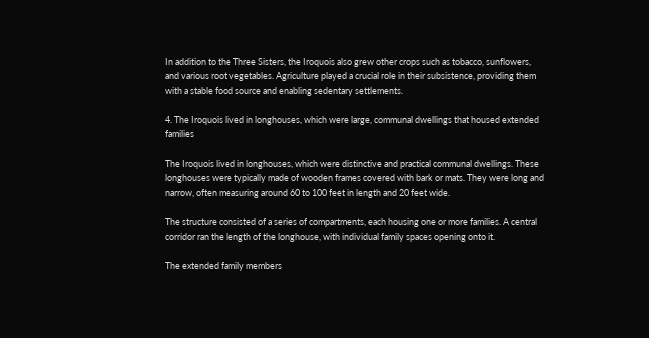In addition to the Three Sisters, the Iroquois also grew other crops such as tobacco, sunflowers, and various root vegetables. Agriculture played a crucial role in their subsistence, providing them with a stable food source and enabling sedentary settlements.

4. The Iroquois lived in longhouses, which were large, communal dwellings that housed extended families

The Iroquois lived in longhouses, which were distinctive and practical communal dwellings. These longhouses were typically made of wooden frames covered with bark or mats. They were long and narrow, often measuring around 60 to 100 feet in length and 20 feet wide.

The structure consisted of a series of compartments, each housing one or more families. A central corridor ran the length of the longhouse, with individual family spaces opening onto it.

The extended family members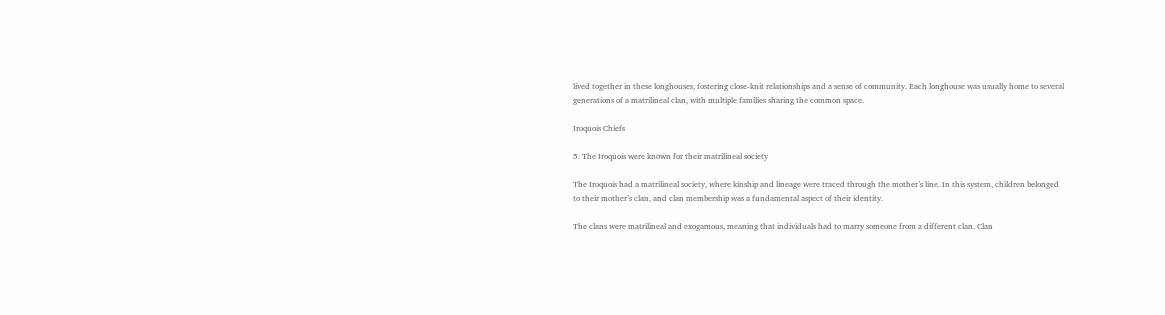lived together in these longhouses, fostering close-knit relationships and a sense of community. Each longhouse was usually home to several generations of a matrilineal clan, with multiple families sharing the common space.

Iroquois Chiefs

5. The Iroquois were known for their matrilineal society

The Iroquois had a matrilineal society, where kinship and lineage were traced through the mother’s line. In this system, children belonged to their mother’s clan, and clan membership was a fundamental aspect of their identity.

The clans were matrilineal and exogamous, meaning that individuals had to marry someone from a different clan. Clan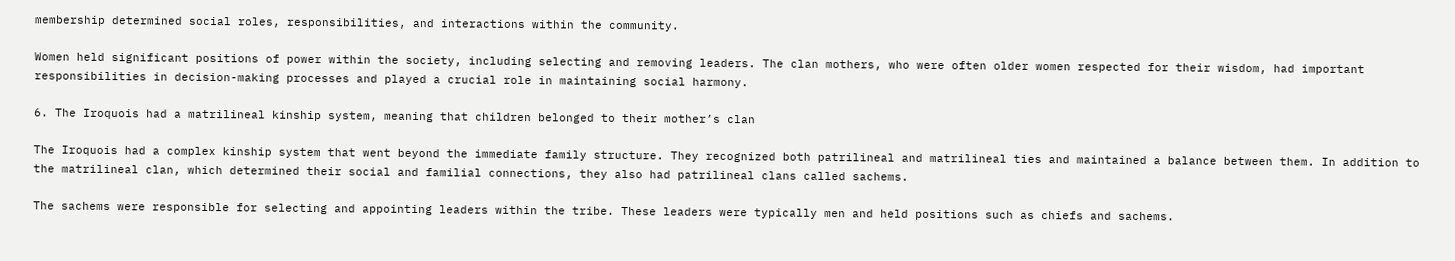membership determined social roles, responsibilities, and interactions within the community.

Women held significant positions of power within the society, including selecting and removing leaders. The clan mothers, who were often older women respected for their wisdom, had important responsibilities in decision-making processes and played a crucial role in maintaining social harmony.

6. The Iroquois had a matrilineal kinship system, meaning that children belonged to their mother’s clan

The Iroquois had a complex kinship system that went beyond the immediate family structure. They recognized both patrilineal and matrilineal ties and maintained a balance between them. In addition to the matrilineal clan, which determined their social and familial connections, they also had patrilineal clans called sachems.

The sachems were responsible for selecting and appointing leaders within the tribe. These leaders were typically men and held positions such as chiefs and sachems.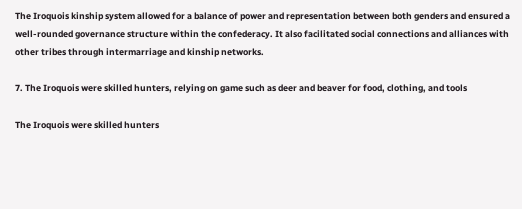The Iroquois kinship system allowed for a balance of power and representation between both genders and ensured a well-rounded governance structure within the confederacy. It also facilitated social connections and alliances with other tribes through intermarriage and kinship networks.

7. The Iroquois were skilled hunters, relying on game such as deer and beaver for food, clothing, and tools

The Iroquois were skilled hunters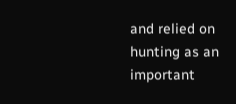and relied on hunting as an important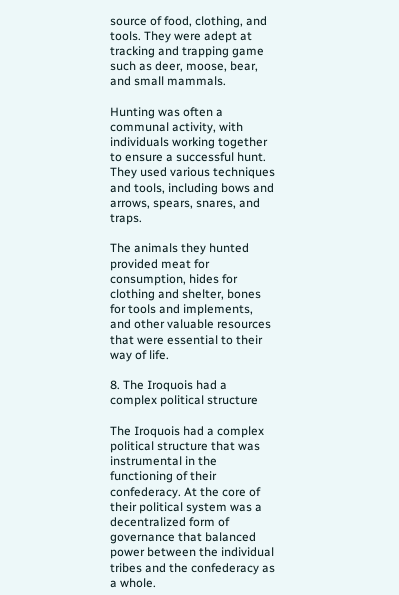source of food, clothing, and tools. They were adept at tracking and trapping game such as deer, moose, bear, and small mammals.

Hunting was often a communal activity, with individuals working together to ensure a successful hunt. They used various techniques and tools, including bows and arrows, spears, snares, and traps.

The animals they hunted provided meat for consumption, hides for clothing and shelter, bones for tools and implements, and other valuable resources that were essential to their way of life.

8. The Iroquois had a complex political structure

The Iroquois had a complex political structure that was instrumental in the functioning of their confederacy. At the core of their political system was a decentralized form of governance that balanced power between the individual tribes and the confederacy as a whole.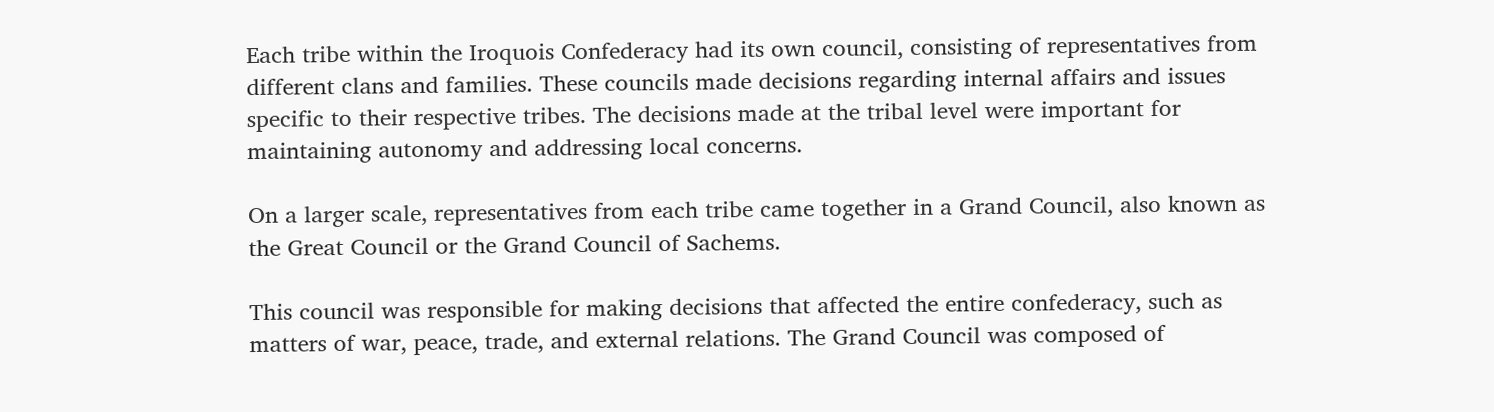Each tribe within the Iroquois Confederacy had its own council, consisting of representatives from different clans and families. These councils made decisions regarding internal affairs and issues specific to their respective tribes. The decisions made at the tribal level were important for maintaining autonomy and addressing local concerns.

On a larger scale, representatives from each tribe came together in a Grand Council, also known as the Great Council or the Grand Council of Sachems.

This council was responsible for making decisions that affected the entire confederacy, such as matters of war, peace, trade, and external relations. The Grand Council was composed of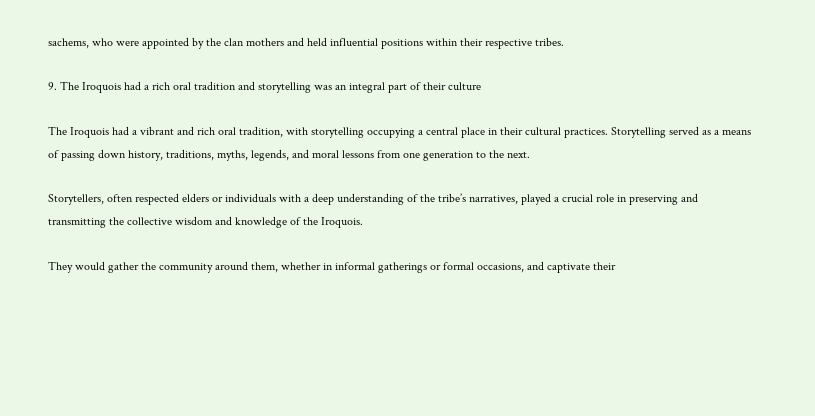sachems, who were appointed by the clan mothers and held influential positions within their respective tribes.

9. The Iroquois had a rich oral tradition and storytelling was an integral part of their culture

The Iroquois had a vibrant and rich oral tradition, with storytelling occupying a central place in their cultural practices. Storytelling served as a means of passing down history, traditions, myths, legends, and moral lessons from one generation to the next.

Storytellers, often respected elders or individuals with a deep understanding of the tribe’s narratives, played a crucial role in preserving and transmitting the collective wisdom and knowledge of the Iroquois.

They would gather the community around them, whether in informal gatherings or formal occasions, and captivate their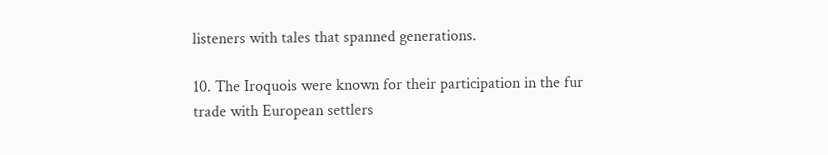listeners with tales that spanned generations.

10. The Iroquois were known for their participation in the fur trade with European settlers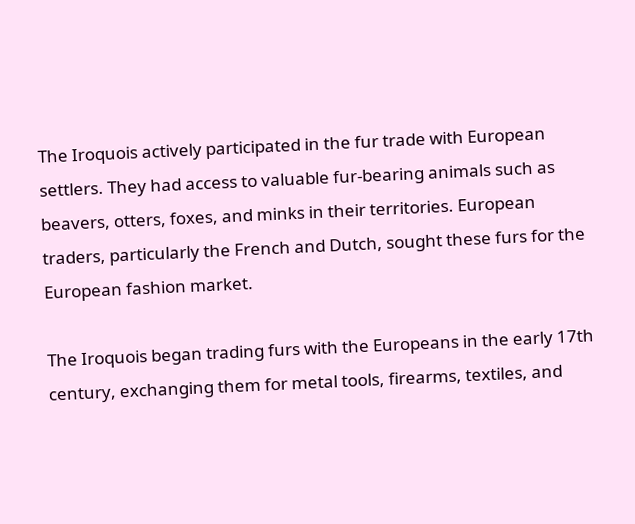The Iroquois actively participated in the fur trade with European settlers. They had access to valuable fur-bearing animals such as beavers, otters, foxes, and minks in their territories. European traders, particularly the French and Dutch, sought these furs for the European fashion market.

The Iroquois began trading furs with the Europeans in the early 17th century, exchanging them for metal tools, firearms, textiles, and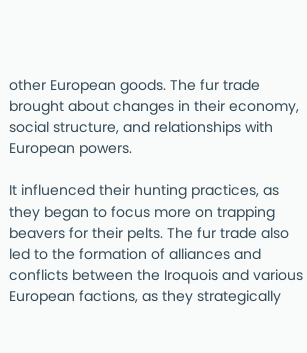other European goods. The fur trade brought about changes in their economy, social structure, and relationships with European powers.

It influenced their hunting practices, as they began to focus more on trapping beavers for their pelts. The fur trade also led to the formation of alliances and conflicts between the Iroquois and various European factions, as they strategically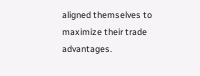aligned themselves to maximize their trade advantages.